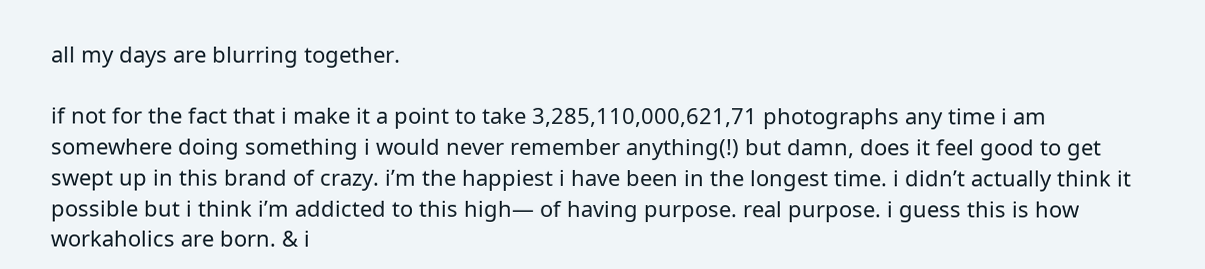all my days are blurring together.

if not for the fact that i make it a point to take 3,285,110,000,621,71 photographs any time i am somewhere doing something i would never remember anything(!) but damn, does it feel good to get swept up in this brand of crazy. i’m the happiest i have been in the longest time. i didn’t actually think it possible but i think i’m addicted to this high— of having purpose. real purpose. i guess this is how workaholics are born. & i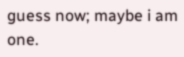guess now; maybe i am one.